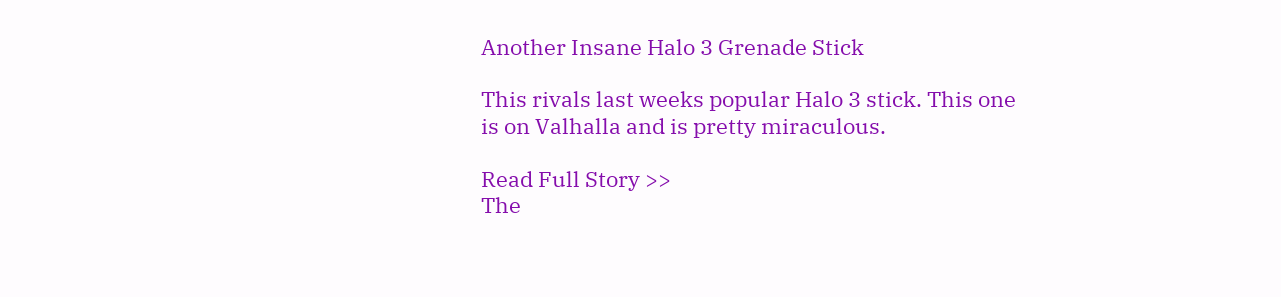Another Insane Halo 3 Grenade Stick

This rivals last weeks popular Halo 3 stick. This one is on Valhalla and is pretty miraculous.

Read Full Story >>
The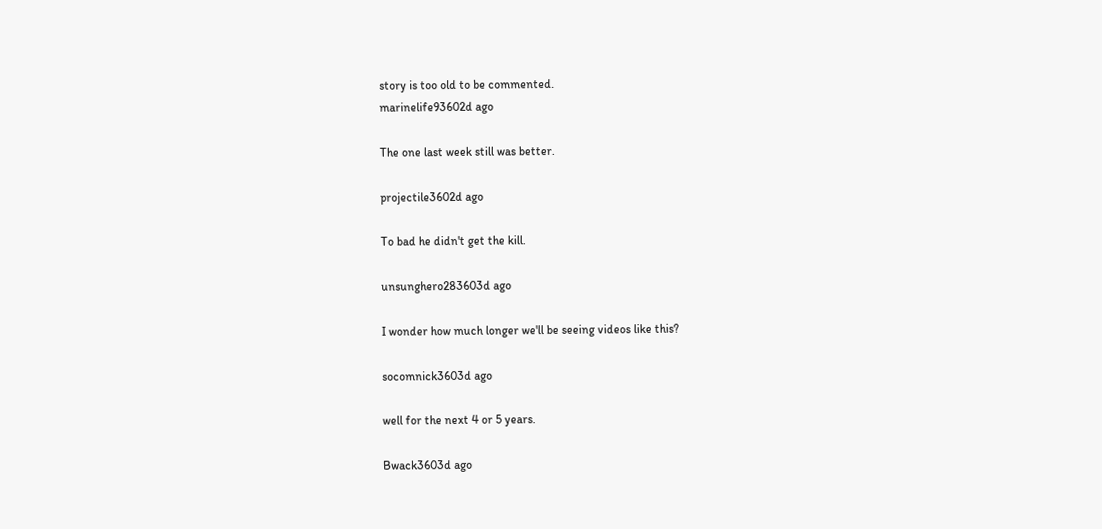story is too old to be commented.
marinelife93602d ago

The one last week still was better.

projectile3602d ago

To bad he didn't get the kill.

unsunghero283603d ago

I wonder how much longer we'll be seeing videos like this?

socomnick3603d ago

well for the next 4 or 5 years.

Bwack3603d ago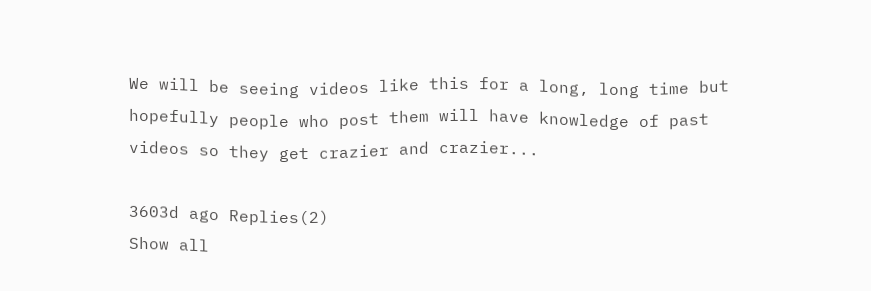We will be seeing videos like this for a long, long time but hopefully people who post them will have knowledge of past videos so they get crazier and crazier...

3603d ago Replies(2)
Show all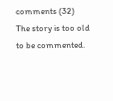comments (32)
The story is too old to be commented.